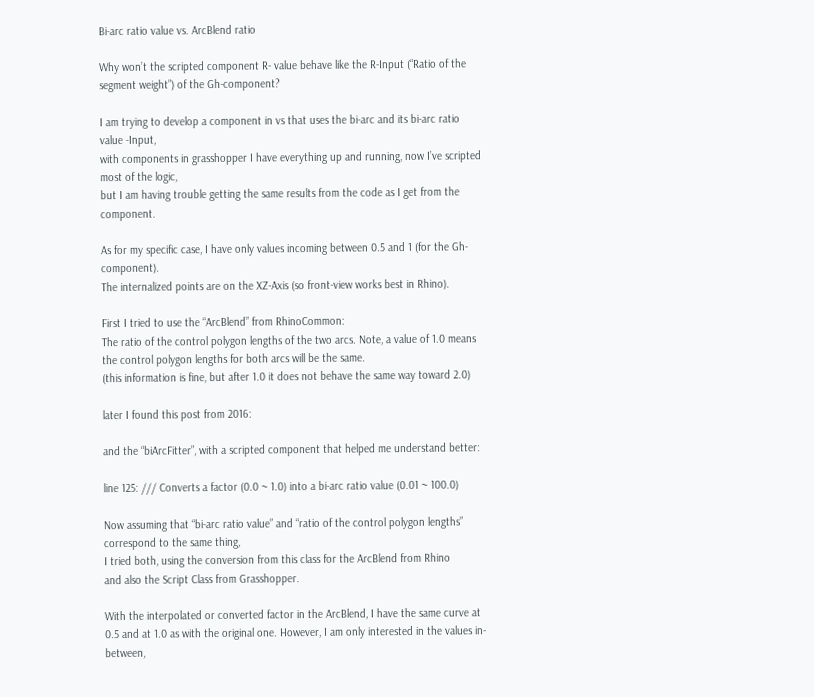Bi-arc ratio value vs. ArcBlend ratio

Why won’t the scripted component R- value behave like the R-Input (“Ratio of the segment weight”) of the Gh-component?

I am trying to develop a component in vs that uses the bi-arc and its bi-arc ratio value -Input,
with components in grasshopper I have everything up and running, now I’ve scripted most of the logic,
but I am having trouble getting the same results from the code as I get from the component.

As for my specific case, I have only values incoming between 0.5 and 1 (for the Gh-component).
The internalized points are on the XZ-Axis (so front-view works best in Rhino).

First I tried to use the “ArcBlend” from RhinoCommon:
The ratio of the control polygon lengths of the two arcs. Note, a value of 1.0 means the control polygon lengths for both arcs will be the same.
(this information is fine, but after 1.0 it does not behave the same way toward 2.0)

later I found this post from 2016:

and the “biArcFitter”, with a scripted component that helped me understand better:

line 125: /// Converts a factor (0.0 ~ 1.0) into a bi-arc ratio value (0.01 ~ 100.0)

Now assuming that “bi-arc ratio value” and “ratio of the control polygon lengths” correspond to the same thing,
I tried both, using the conversion from this class for the ArcBlend from Rhino
and also the Script Class from Grasshopper.

With the interpolated or converted factor in the ArcBlend, I have the same curve at 0.5 and at 1.0 as with the original one. However, I am only interested in the values in-between,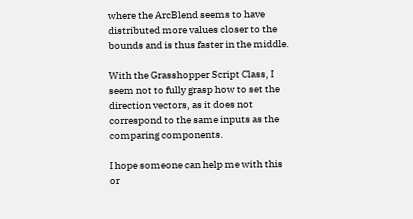where the ArcBlend seems to have distributed more values closer to the bounds and is thus faster in the middle.

With the Grasshopper Script Class, I seem not to fully grasp how to set the direction vectors, as it does not correspond to the same inputs as the comparing components.

I hope someone can help me with this or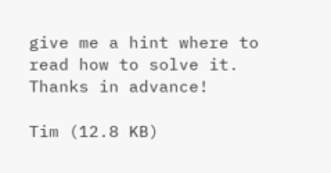give me a hint where to read how to solve it.
Thanks in advance!

Tim (12.8 KB)